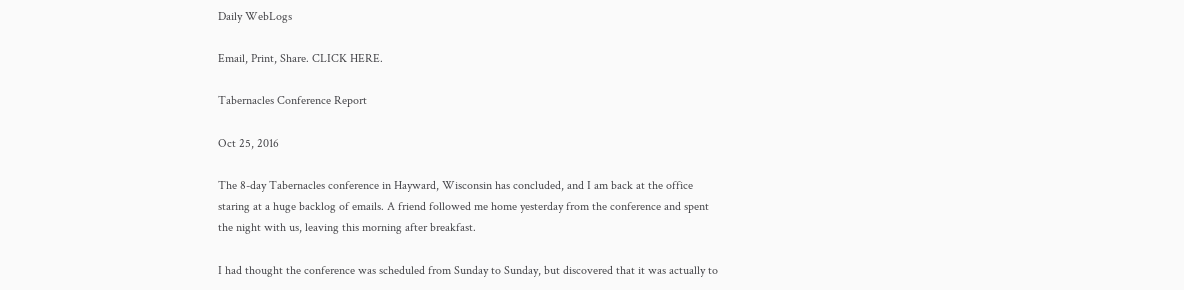Daily WebLogs

Email, Print, Share. CLICK HERE.

Tabernacles Conference Report

Oct 25, 2016

The 8-day Tabernacles conference in Hayward, Wisconsin has concluded, and I am back at the office staring at a huge backlog of emails. A friend followed me home yesterday from the conference and spent the night with us, leaving this morning after breakfast.

I had thought the conference was scheduled from Sunday to Sunday, but discovered that it was actually to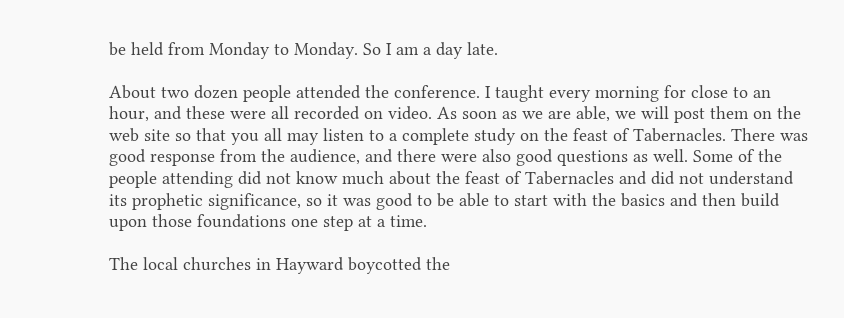be held from Monday to Monday. So I am a day late.

About two dozen people attended the conference. I taught every morning for close to an hour, and these were all recorded on video. As soon as we are able, we will post them on the web site so that you all may listen to a complete study on the feast of Tabernacles. There was good response from the audience, and there were also good questions as well. Some of the people attending did not know much about the feast of Tabernacles and did not understand its prophetic significance, so it was good to be able to start with the basics and then build upon those foundations one step at a time.

The local churches in Hayward boycotted the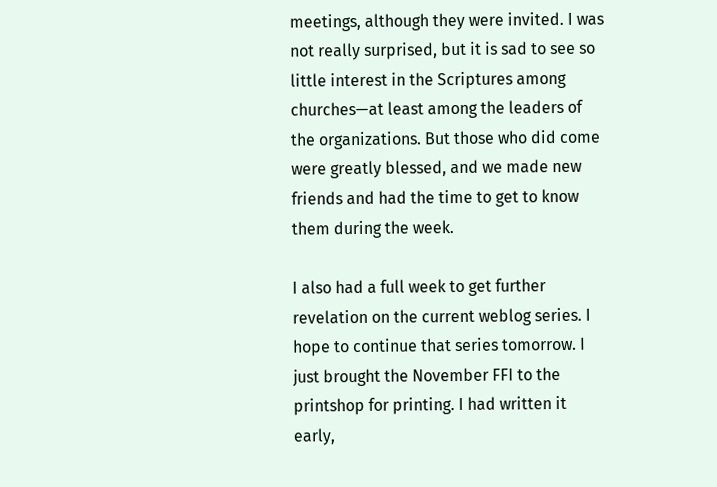meetings, although they were invited. I was not really surprised, but it is sad to see so little interest in the Scriptures among churches—at least among the leaders of the organizations. But those who did come were greatly blessed, and we made new friends and had the time to get to know them during the week.

I also had a full week to get further revelation on the current weblog series. I hope to continue that series tomorrow. I just brought the November FFI to the printshop for printing. I had written it early,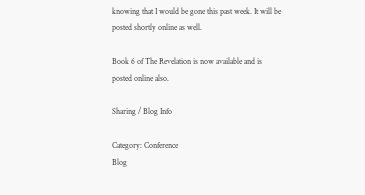knowing that I would be gone this past week. It will be posted shortly online as well.

Book 6 of The Revelation is now available and is posted online also.

Sharing / Blog Info

Category: Conference
Blog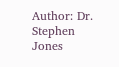Author: Dr. Stephen Jones